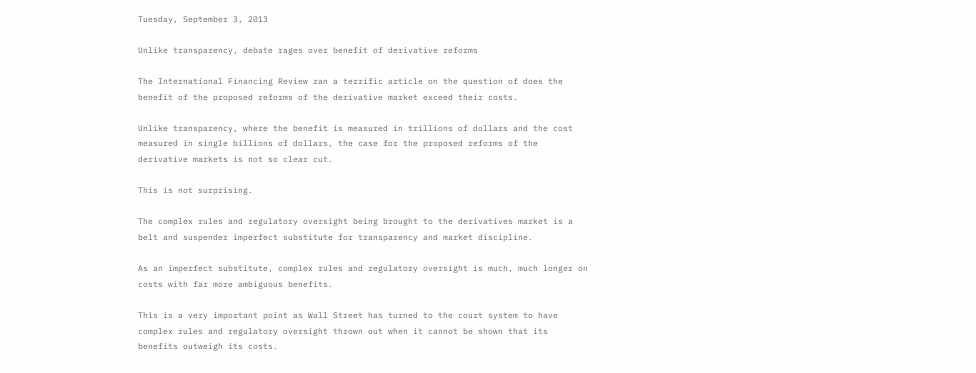Tuesday, September 3, 2013

Unlike transparency, debate rages over benefit of derivative reforms

The International Financing Review ran a terrific article on the question of does the benefit of the proposed reforms of the derivative market exceed their costs.

Unlike transparency, where the benefit is measured in trillions of dollars and the cost measured in single billions of dollars, the case for the proposed reforms of the derivative markets is not so clear cut.

This is not surprising.

The complex rules and regulatory oversight being brought to the derivatives market is a belt and suspender imperfect substitute for transparency and market discipline.

As an imperfect substitute, complex rules and regulatory oversight is much, much longer on costs with far more ambiguous benefits.

This is a very important point as Wall Street has turned to the court system to have complex rules and regulatory oversight thrown out when it cannot be shown that its benefits outweigh its costs.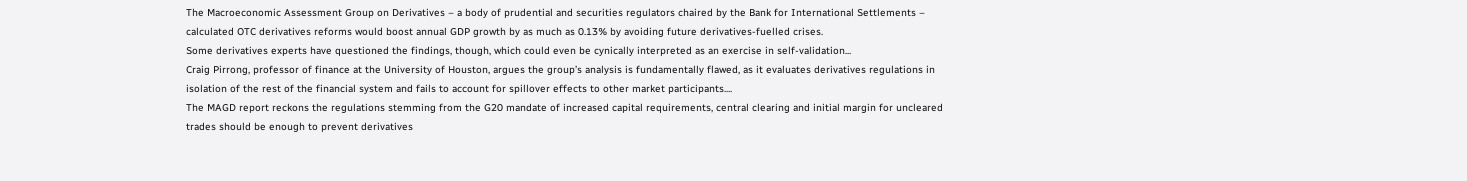The Macroeconomic Assessment Group on Derivatives – a body of prudential and securities regulators chaired by the Bank for International Settlements – calculated OTC derivatives reforms would boost annual GDP growth by as much as 0.13% by avoiding future derivatives-fuelled crises.
Some derivatives experts have questioned the findings, though, which could even be cynically interpreted as an exercise in self-validation...
Craig Pirrong, professor of finance at the University of Houston, argues the group’s analysis is fundamentally flawed, as it evaluates derivatives regulations in isolation of the rest of the financial system and fails to account for spillover effects to other market participants....
The MAGD report reckons the regulations stemming from the G20 mandate of increased capital requirements, central clearing and initial margin for uncleared trades should be enough to prevent derivatives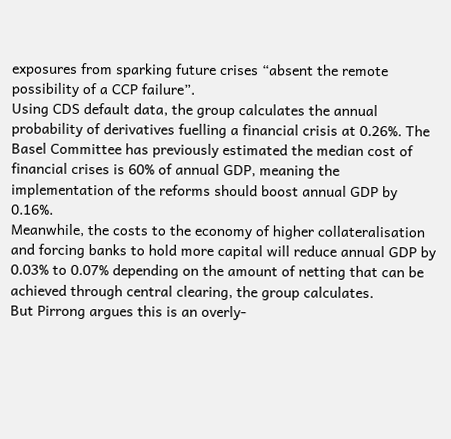exposures from sparking future crises “absent the remote possibility of a CCP failure”.
Using CDS default data, the group calculates the annual probability of derivatives fuelling a financial crisis at 0.26%. The Basel Committee has previously estimated the median cost of financial crises is 60% of annual GDP, meaning the implementation of the reforms should boost annual GDP by 0.16%.
Meanwhile, the costs to the economy of higher collateralisation and forcing banks to hold more capital will reduce annual GDP by 0.03% to 0.07% depending on the amount of netting that can be achieved through central clearing, the group calculates.
But Pirrong argues this is an overly-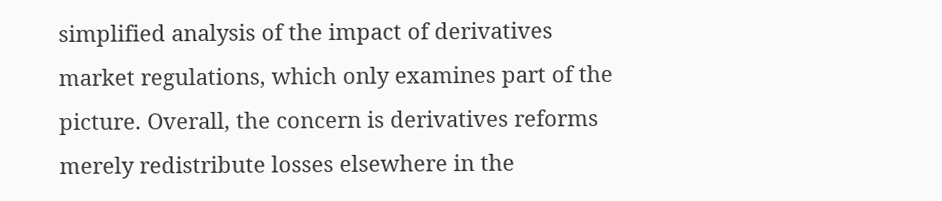simplified analysis of the impact of derivatives market regulations, which only examines part of the picture. Overall, the concern is derivatives reforms merely redistribute losses elsewhere in the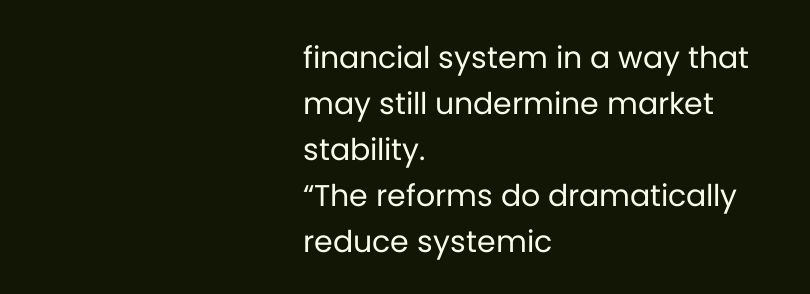financial system in a way that may still undermine market stability.
“The reforms do dramatically reduce systemic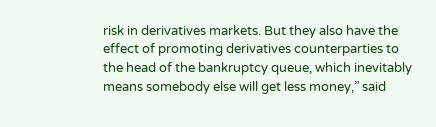risk in derivatives markets. But they also have the effect of promoting derivatives counterparties to the head of the bankruptcy queue, which inevitably means somebody else will get less money,” said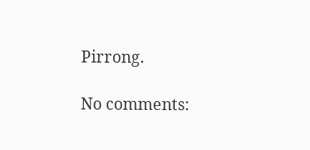Pirrong.

No comments: